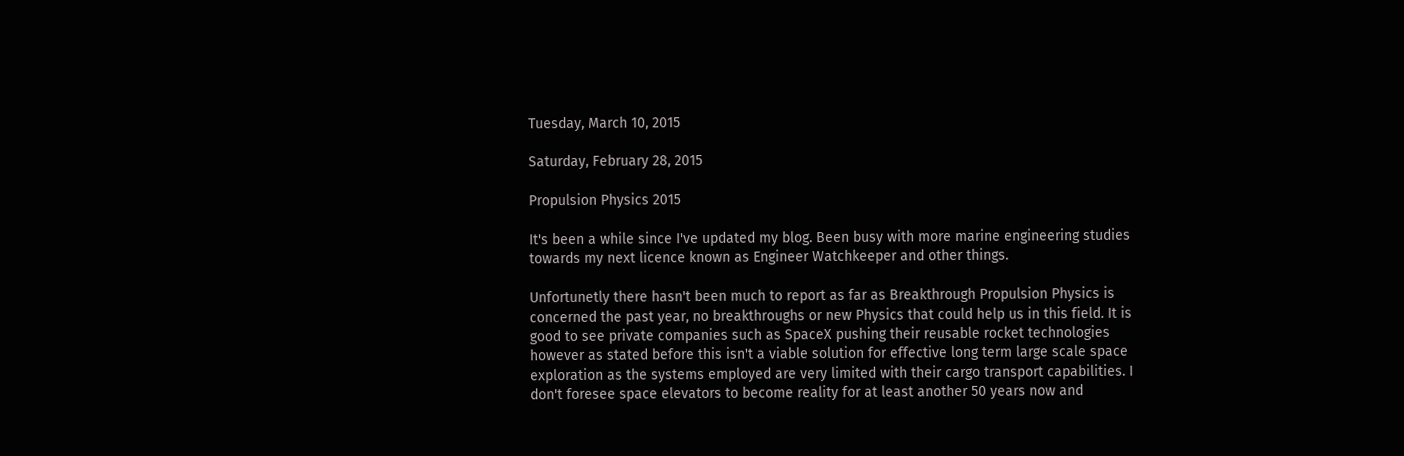Tuesday, March 10, 2015

Saturday, February 28, 2015

Propulsion Physics 2015

It's been a while since I've updated my blog. Been busy with more marine engineering studies towards my next licence known as Engineer Watchkeeper and other things.

Unfortunetly there hasn't been much to report as far as Breakthrough Propulsion Physics is concerned the past year, no breakthroughs or new Physics that could help us in this field. It is good to see private companies such as SpaceX pushing their reusable rocket technologies however as stated before this isn't a viable solution for effective long term large scale space exploration as the systems employed are very limited with their cargo transport capabilities. I don't foresee space elevators to become reality for at least another 50 years now and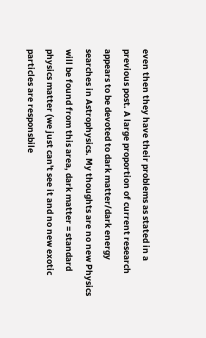even then they have their problems as stated in a previous post. A large proportion of current research appears to be devoted to dark matter/dark energy searches in Astrophysics. My thoughts are no new Physics will be found from this area, dark matter = standard physics matter (we just can't see it and no new exotic particles are responsbile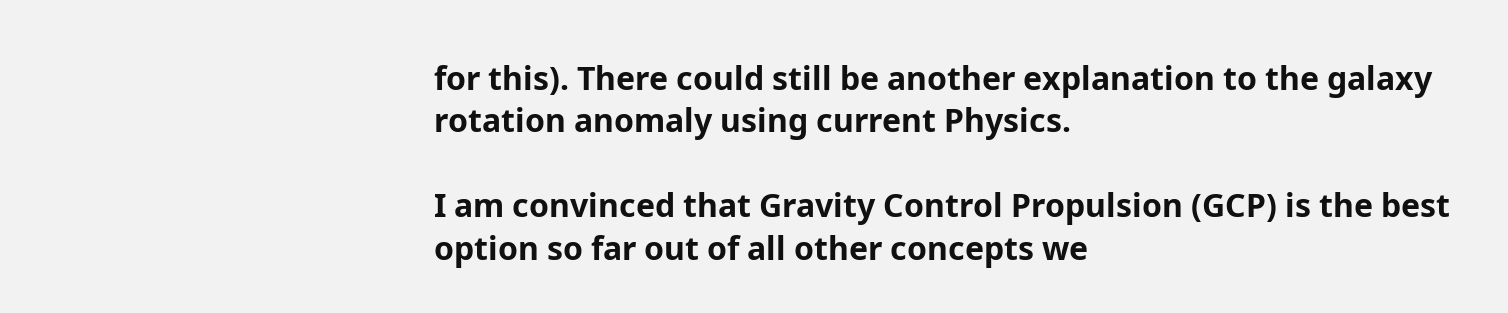for this). There could still be another explanation to the galaxy rotation anomaly using current Physics.

I am convinced that Gravity Control Propulsion (GCP) is the best option so far out of all other concepts we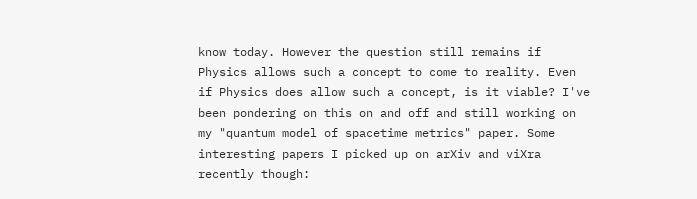know today. However the question still remains if Physics allows such a concept to come to reality. Even if Physics does allow such a concept, is it viable? I've been pondering on this on and off and still working on my "quantum model of spacetime metrics" paper. Some interesting papers I picked up on arXiv and viXra recently though: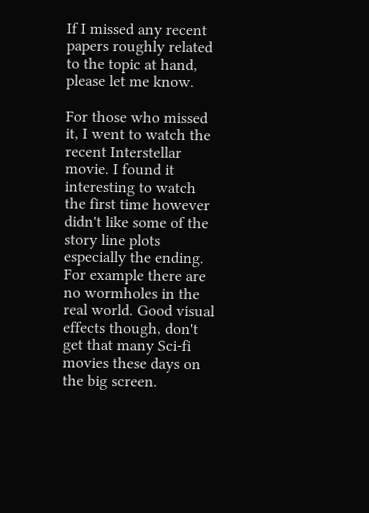If I missed any recent papers roughly related to the topic at hand, please let me know.

For those who missed it, I went to watch the recent Interstellar movie. I found it interesting to watch the first time however didn't like some of the story line plots especially the ending. For example there are no wormholes in the real world. Good visual effects though, don't get that many Sci-fi movies these days on the big screen.